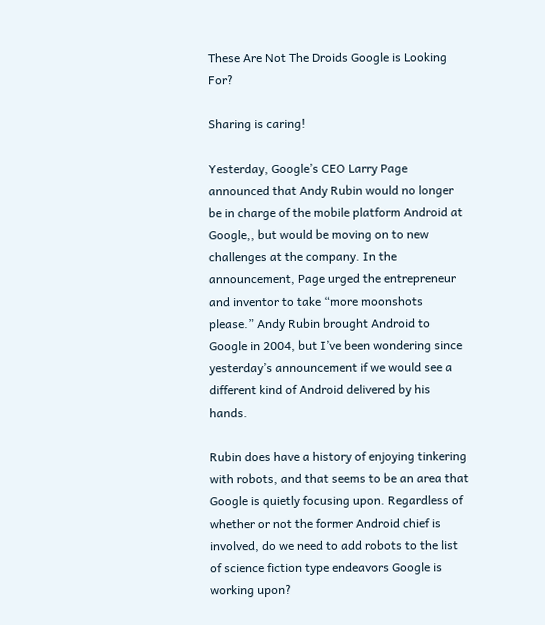These Are Not The Droids Google is Looking For?

Sharing is caring!

Yesterday, Google’s CEO Larry Page announced that Andy Rubin would no longer be in charge of the mobile platform Android at Google,, but would be moving on to new challenges at the company. In the announcement, Page urged the entrepreneur and inventor to take “more moonshots please.” Andy Rubin brought Android to Google in 2004, but I’ve been wondering since yesterday’s announcement if we would see a different kind of Android delivered by his hands.

Rubin does have a history of enjoying tinkering with robots, and that seems to be an area that Google is quietly focusing upon. Regardless of whether or not the former Android chief is involved, do we need to add robots to the list of science fiction type endeavors Google is working upon?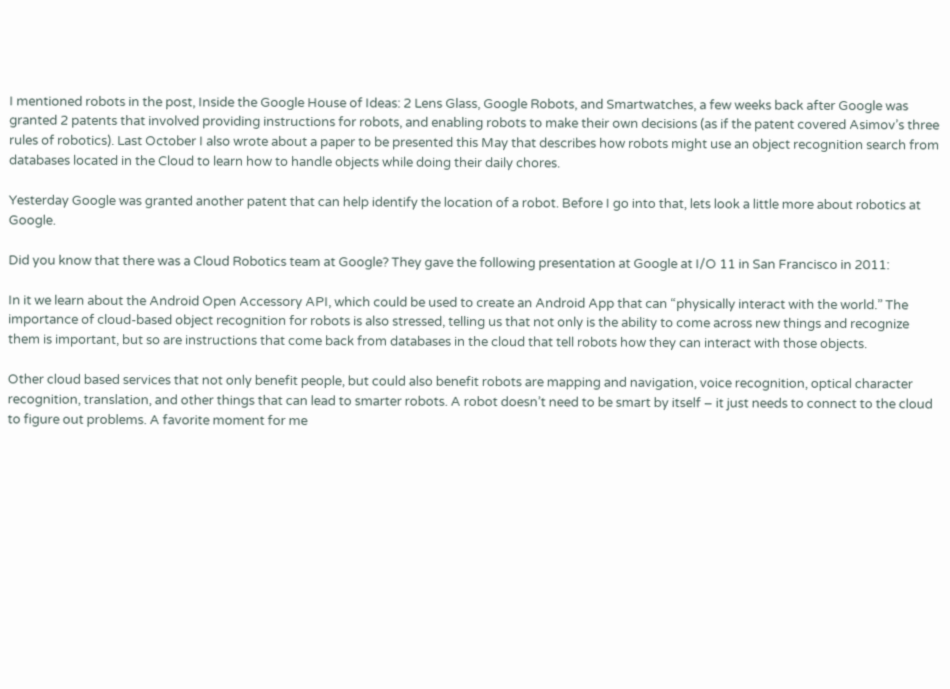I mentioned robots in the post, Inside the Google House of Ideas: 2 Lens Glass, Google Robots, and Smartwatches, a few weeks back after Google was granted 2 patents that involved providing instructions for robots, and enabling robots to make their own decisions (as if the patent covered Asimov’s three rules of robotics). Last October I also wrote about a paper to be presented this May that describes how robots might use an object recognition search from databases located in the Cloud to learn how to handle objects while doing their daily chores.

Yesterday Google was granted another patent that can help identify the location of a robot. Before I go into that, lets look a little more about robotics at Google.

Did you know that there was a Cloud Robotics team at Google? They gave the following presentation at Google at I/O 11 in San Francisco in 2011:

In it we learn about the Android Open Accessory API, which could be used to create an Android App that can “physically interact with the world.” The importance of cloud-based object recognition for robots is also stressed, telling us that not only is the ability to come across new things and recognize them is important, but so are instructions that come back from databases in the cloud that tell robots how they can interact with those objects.

Other cloud based services that not only benefit people, but could also benefit robots are mapping and navigation, voice recognition, optical character recognition, translation, and other things that can lead to smarter robots. A robot doesn’t need to be smart by itself – it just needs to connect to the cloud to figure out problems. A favorite moment for me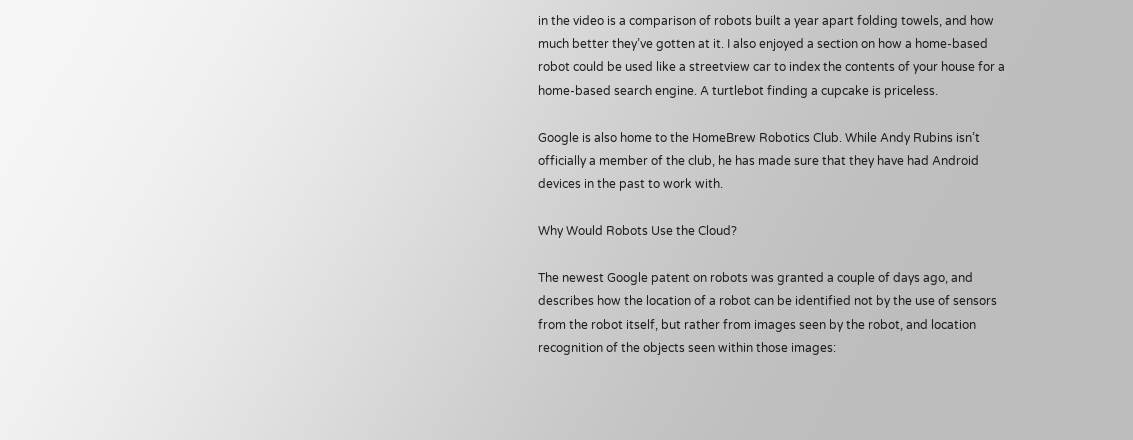in the video is a comparison of robots built a year apart folding towels, and how much better they’ve gotten at it. I also enjoyed a section on how a home-based robot could be used like a streetview car to index the contents of your house for a home-based search engine. A turtlebot finding a cupcake is priceless.

Google is also home to the HomeBrew Robotics Club. While Andy Rubins isn’t officially a member of the club, he has made sure that they have had Android devices in the past to work with.

Why Would Robots Use the Cloud?

The newest Google patent on robots was granted a couple of days ago, and describes how the location of a robot can be identified not by the use of sensors from the robot itself, but rather from images seen by the robot, and location recognition of the objects seen within those images: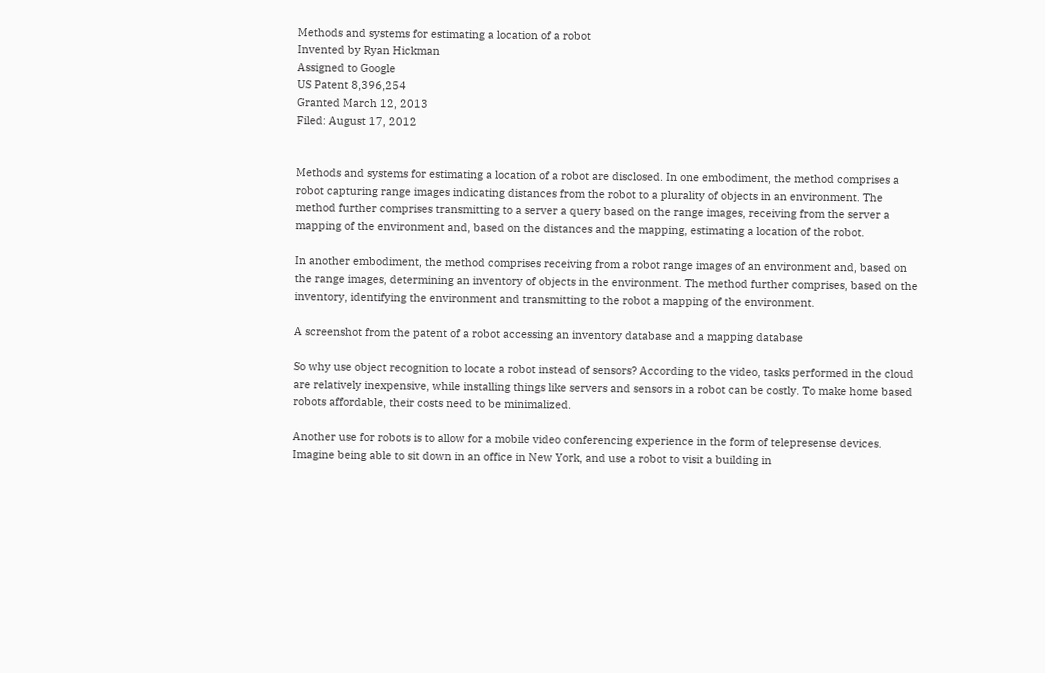Methods and systems for estimating a location of a robot
Invented by Ryan Hickman
Assigned to Google
US Patent 8,396,254
Granted March 12, 2013
Filed: August 17, 2012


Methods and systems for estimating a location of a robot are disclosed. In one embodiment, the method comprises a robot capturing range images indicating distances from the robot to a plurality of objects in an environment. The method further comprises transmitting to a server a query based on the range images, receiving from the server a mapping of the environment and, based on the distances and the mapping, estimating a location of the robot.

In another embodiment, the method comprises receiving from a robot range images of an environment and, based on the range images, determining an inventory of objects in the environment. The method further comprises, based on the inventory, identifying the environment and transmitting to the robot a mapping of the environment.

A screenshot from the patent of a robot accessing an inventory database and a mapping database

So why use object recognition to locate a robot instead of sensors? According to the video, tasks performed in the cloud are relatively inexpensive, while installing things like servers and sensors in a robot can be costly. To make home based robots affordable, their costs need to be minimalized.

Another use for robots is to allow for a mobile video conferencing experience in the form of telepresense devices. Imagine being able to sit down in an office in New York, and use a robot to visit a building in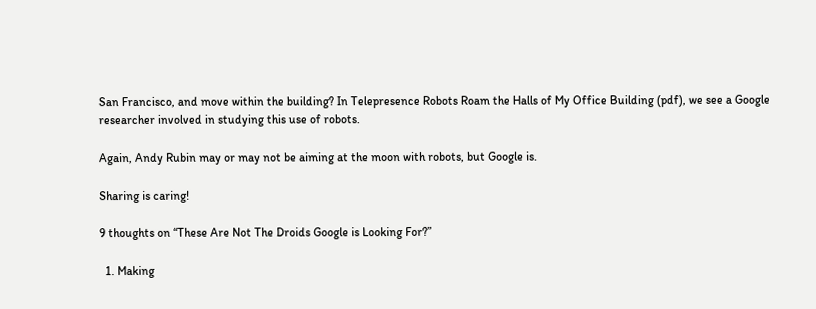San Francisco, and move within the building? In Telepresence Robots Roam the Halls of My Office Building (pdf), we see a Google researcher involved in studying this use of robots.

Again, Andy Rubin may or may not be aiming at the moon with robots, but Google is.

Sharing is caring!

9 thoughts on “These Are Not The Droids Google is Looking For?”

  1. Making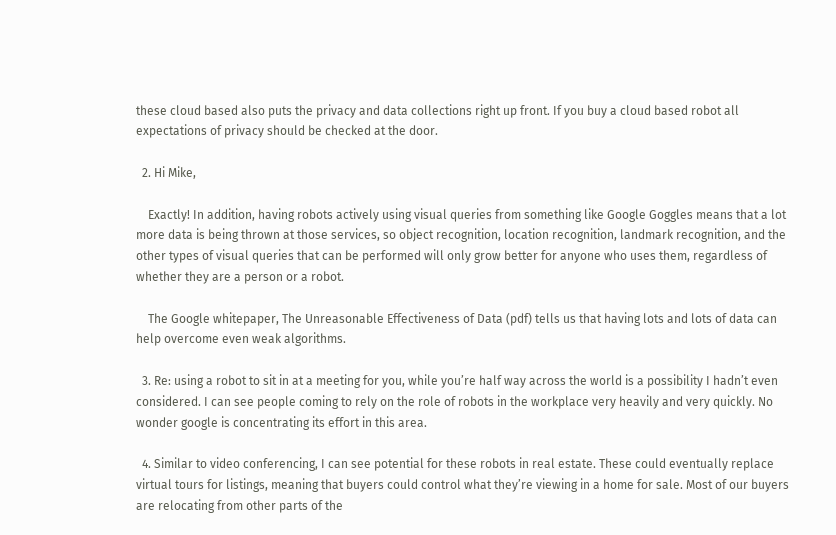these cloud based also puts the privacy and data collections right up front. If you buy a cloud based robot all expectations of privacy should be checked at the door.

  2. Hi Mike,

    Exactly! In addition, having robots actively using visual queries from something like Google Goggles means that a lot more data is being thrown at those services, so object recognition, location recognition, landmark recognition, and the other types of visual queries that can be performed will only grow better for anyone who uses them, regardless of whether they are a person or a robot.

    The Google whitepaper, The Unreasonable Effectiveness of Data (pdf) tells us that having lots and lots of data can help overcome even weak algorithms.

  3. Re: using a robot to sit in at a meeting for you, while you’re half way across the world is a possibility I hadn’t even considered. I can see people coming to rely on the role of robots in the workplace very heavily and very quickly. No wonder google is concentrating its effort in this area.

  4. Similar to video conferencing, I can see potential for these robots in real estate. These could eventually replace virtual tours for listings, meaning that buyers could control what they’re viewing in a home for sale. Most of our buyers are relocating from other parts of the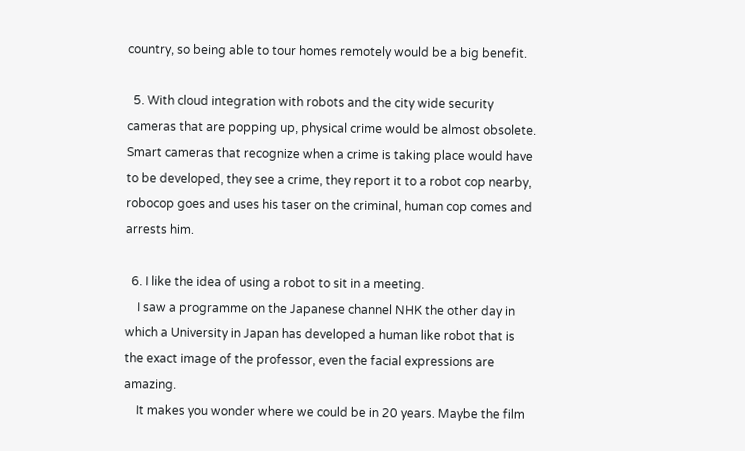country, so being able to tour homes remotely would be a big benefit.

  5. With cloud integration with robots and the city wide security cameras that are popping up, physical crime would be almost obsolete. Smart cameras that recognize when a crime is taking place would have to be developed, they see a crime, they report it to a robot cop nearby, robocop goes and uses his taser on the criminal, human cop comes and arrests him.

  6. I like the idea of using a robot to sit in a meeting.
    I saw a programme on the Japanese channel NHK the other day in which a University in Japan has developed a human like robot that is the exact image of the professor, even the facial expressions are amazing.
    It makes you wonder where we could be in 20 years. Maybe the film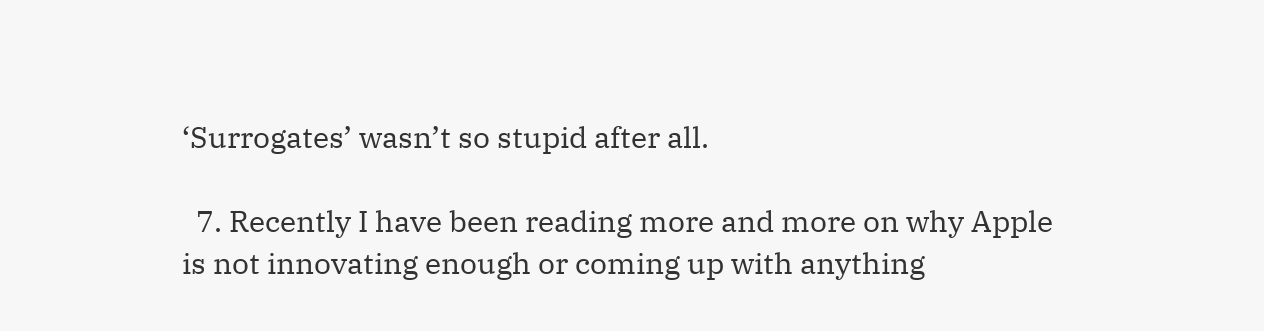‘Surrogates’ wasn’t so stupid after all.

  7. Recently I have been reading more and more on why Apple is not innovating enough or coming up with anything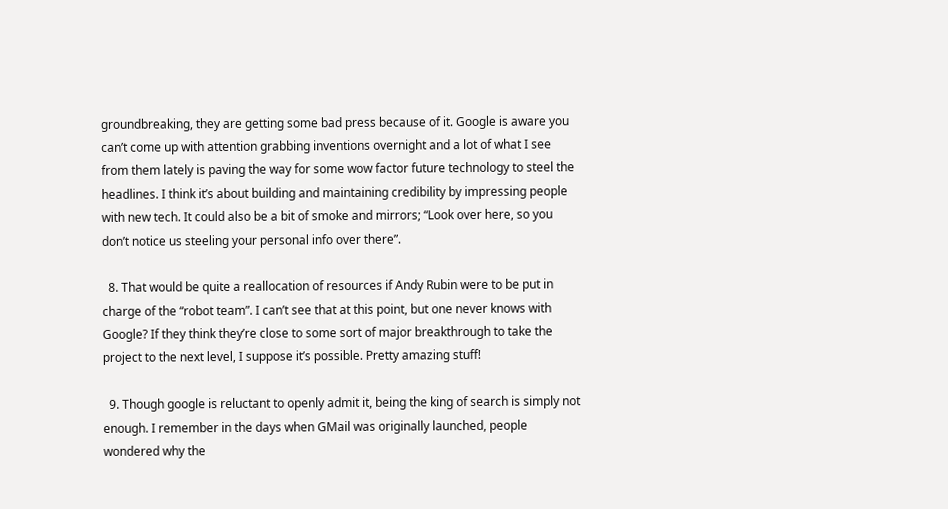groundbreaking, they are getting some bad press because of it. Google is aware you can’t come up with attention grabbing inventions overnight and a lot of what I see from them lately is paving the way for some wow factor future technology to steel the headlines. I think it’s about building and maintaining credibility by impressing people with new tech. It could also be a bit of smoke and mirrors; “Look over here, so you don’t notice us steeling your personal info over there”.

  8. That would be quite a reallocation of resources if Andy Rubin were to be put in charge of the “robot team”. I can’t see that at this point, but one never knows with Google? If they think they’re close to some sort of major breakthrough to take the project to the next level, I suppose it’s possible. Pretty amazing stuff!

  9. Though google is reluctant to openly admit it, being the king of search is simply not enough. I remember in the days when GMail was originally launched, people wondered why the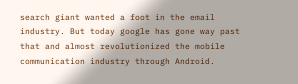search giant wanted a foot in the email industry. But today google has gone way past that and almost revolutionized the mobile communication industry through Android.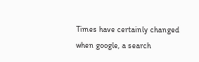Times have certainly changed when google, a search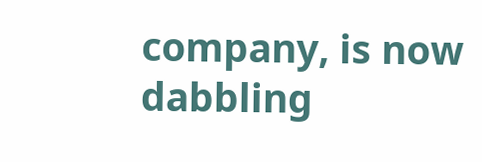company, is now dabbling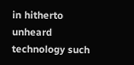in hitherto unheard technology such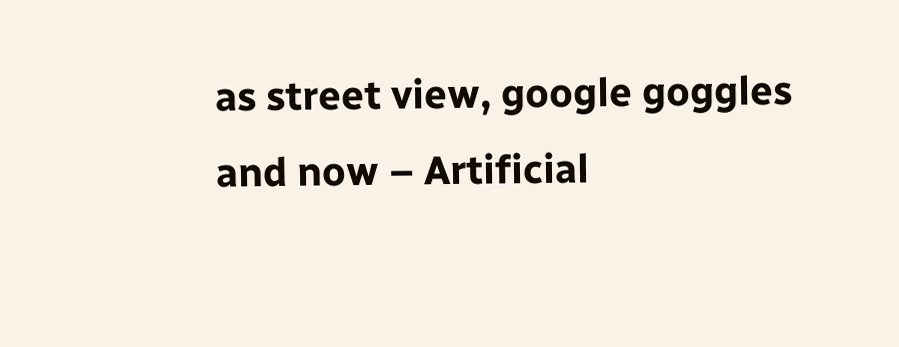as street view, google goggles and now – Artificial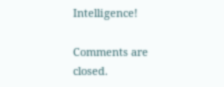Intelligence!

Comments are closed.